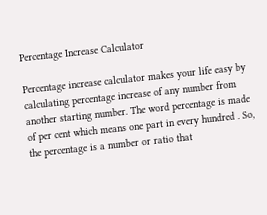Percentage Increase Calculator

Percentage increase calculator makes your life easy by calculating percentage increase of any number from another starting number. The word percentage is made of per cent which means one part in every hundred . So, the percentage is a number or ratio that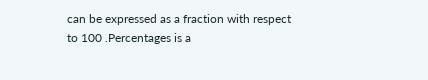can be expressed as a fraction with respect to 100 .Percentages is a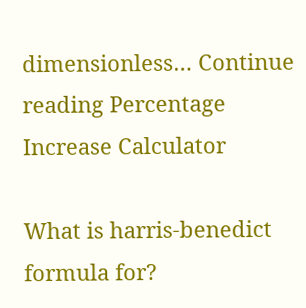dimensionless… Continue reading Percentage Increase Calculator

What is harris-benedict formula for?